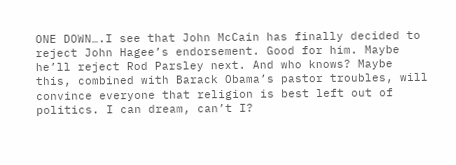ONE DOWN….I see that John McCain has finally decided to reject John Hagee’s endorsement. Good for him. Maybe he’ll reject Rod Parsley next. And who knows? Maybe this, combined with Barack Obama’s pastor troubles, will convince everyone that religion is best left out of politics. I can dream, can’t I?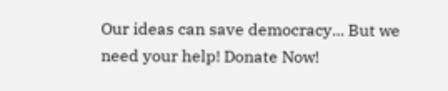Our ideas can save democracy... But we need your help! Donate Now!